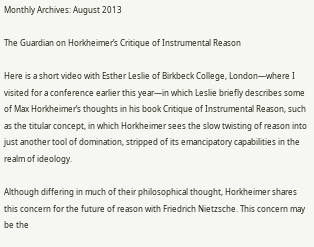Monthly Archives: August 2013

The Guardian on Horkheimer’s Critique of Instrumental Reason

Here is a short video with Esther Leslie of Birkbeck College, London—where I visited for a conference earlier this year—in which Leslie briefly describes some of Max Horkheimer’s thoughts in his book Critique of Instrumental Reason, such as the titular concept, in which Horkheimer sees the slow twisting of reason into just another tool of domination, stripped of its emancipatory capabilities in the realm of ideology.

Although differing in much of their philosophical thought, Horkheimer shares this concern for the future of reason with Friedrich Nietzsche. This concern may be the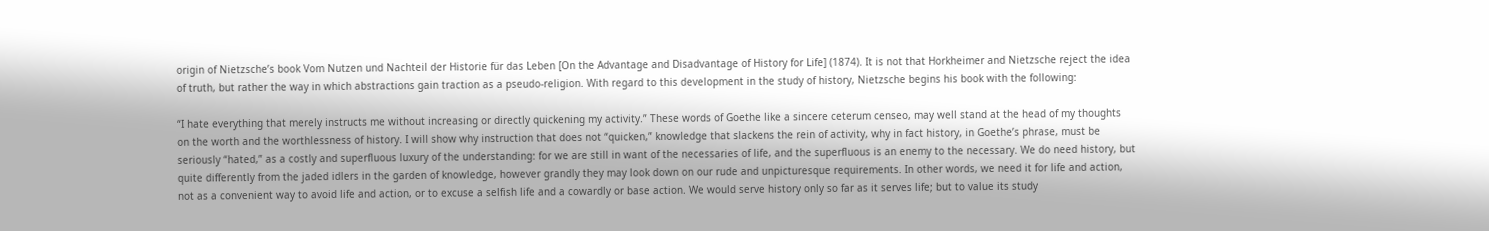origin of Nietzsche’s book Vom Nutzen und Nachteil der Historie für das Leben [On the Advantage and Disadvantage of History for Life] (1874). It is not that Horkheimer and Nietzsche reject the idea of truth, but rather the way in which abstractions gain traction as a pseudo-religion. With regard to this development in the study of history, Nietzsche begins his book with the following:

“I hate everything that merely instructs me without increasing or directly quickening my activity.” These words of Goethe like a sincere ceterum censeo, may well stand at the head of my thoughts on the worth and the worthlessness of history. I will show why instruction that does not “quicken,” knowledge that slackens the rein of activity, why in fact history, in Goethe’s phrase, must be seriously “hated,” as a costly and superfluous luxury of the understanding: for we are still in want of the necessaries of life, and the superfluous is an enemy to the necessary. We do need history, but quite differently from the jaded idlers in the garden of knowledge, however grandly they may look down on our rude and unpicturesque requirements. In other words, we need it for life and action, not as a convenient way to avoid life and action, or to excuse a selfish life and a cowardly or base action. We would serve history only so far as it serves life; but to value its study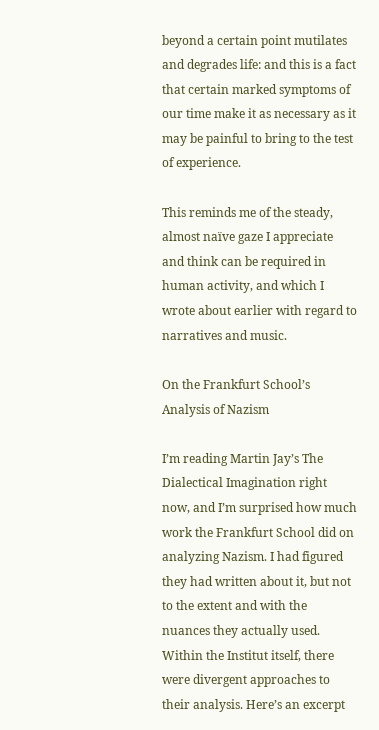beyond a certain point mutilates and degrades life: and this is a fact that certain marked symptoms of our time make it as necessary as it may be painful to bring to the test of experience.

This reminds me of the steady, almost naïve gaze I appreciate and think can be required in human activity, and which I wrote about earlier with regard to narratives and music.

On the Frankfurt School’s Analysis of Nazism

I’m reading Martin Jay’s The Dialectical Imagination right now, and I’m surprised how much work the Frankfurt School did on analyzing Nazism. I had figured they had written about it, but not to the extent and with the nuances they actually used. Within the Institut itself, there were divergent approaches to their analysis. Here’s an excerpt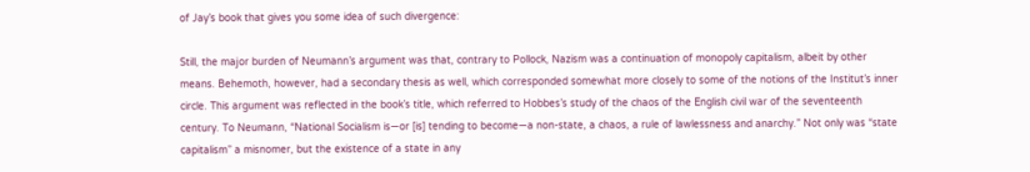of Jay’s book that gives you some idea of such divergence:

Still, the major burden of Neumann’s argument was that, contrary to Pollock, Nazism was a continuation of monopoly capitalism, albeit by other means. Behemoth, however, had a secondary thesis as well, which corresponded somewhat more closely to some of the notions of the Institut’s inner circle. This argument was reflected in the book’s title, which referred to Hobbes’s study of the chaos of the English civil war of the seventeenth century. To Neumann, “National Socialism is—or [is] tending to become—a non-state, a chaos, a rule of lawlessness and anarchy.” Not only was “state capitalism” a misnomer, but the existence of a state in any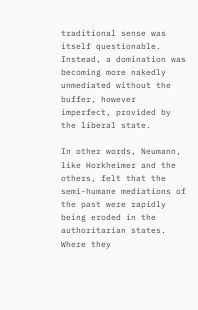traditional sense was itself questionable. Instead, a domination was becoming more nakedly unmediated without the buffer, however imperfect, provided by the liberal state.

In other words, Neumann, like Horkheimer and the others, felt that the semi-humane mediations of the past were rapidly being eroded in the authoritarian states. Where they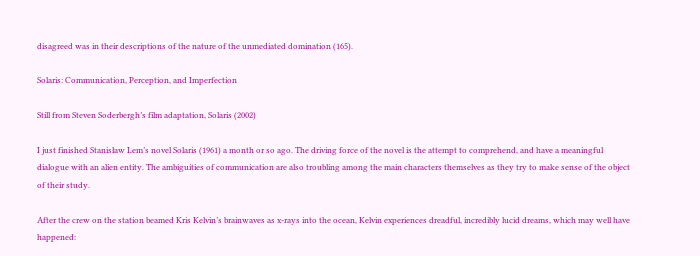disagreed was in their descriptions of the nature of the unmediated domination (165).

Solaris: Communication, Perception, and Imperfection

Still from Steven Soderbergh’s film adaptation, Solaris (2002)

I just finished Stanisław Lem’s novel Solaris (1961) a month or so ago. The driving force of the novel is the attempt to comprehend, and have a meaningful dialogue with an alien entity. The ambiguities of communication are also troubling among the main characters themselves as they try to make sense of the object of their study.

After the crew on the station beamed Kris Kelvin’s brainwaves as x-rays into the ocean, Kelvin experiences dreadful, incredibly lucid dreams, which may well have happened: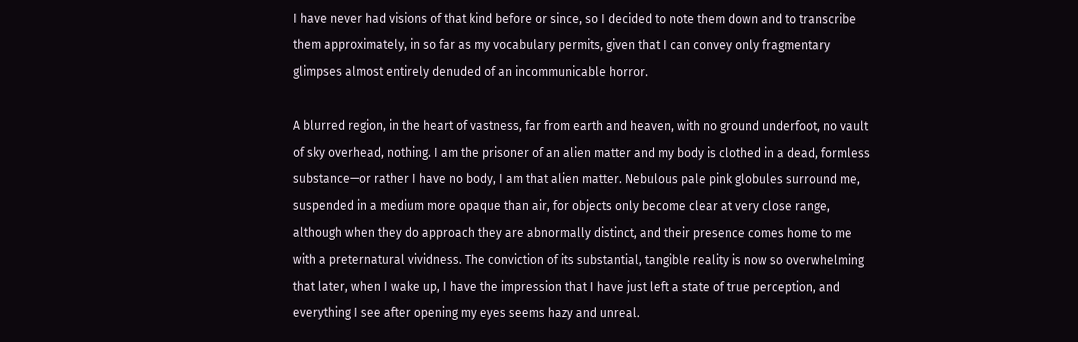I have never had visions of that kind before or since, so I decided to note them down and to transcribe them approximately, in so far as my vocabulary permits, given that I can convey only fragmentary glimpses almost entirely denuded of an incommunicable horror.

A blurred region, in the heart of vastness, far from earth and heaven, with no ground underfoot, no vault of sky overhead, nothing. I am the prisoner of an alien matter and my body is clothed in a dead, formless substance—or rather I have no body, I am that alien matter. Nebulous pale pink globules surround me, suspended in a medium more opaque than air, for objects only become clear at very close range, although when they do approach they are abnormally distinct, and their presence comes home to me with a preternatural vividness. The conviction of its substantial, tangible reality is now so overwhelming that later, when I wake up, I have the impression that I have just left a state of true perception, and everything I see after opening my eyes seems hazy and unreal.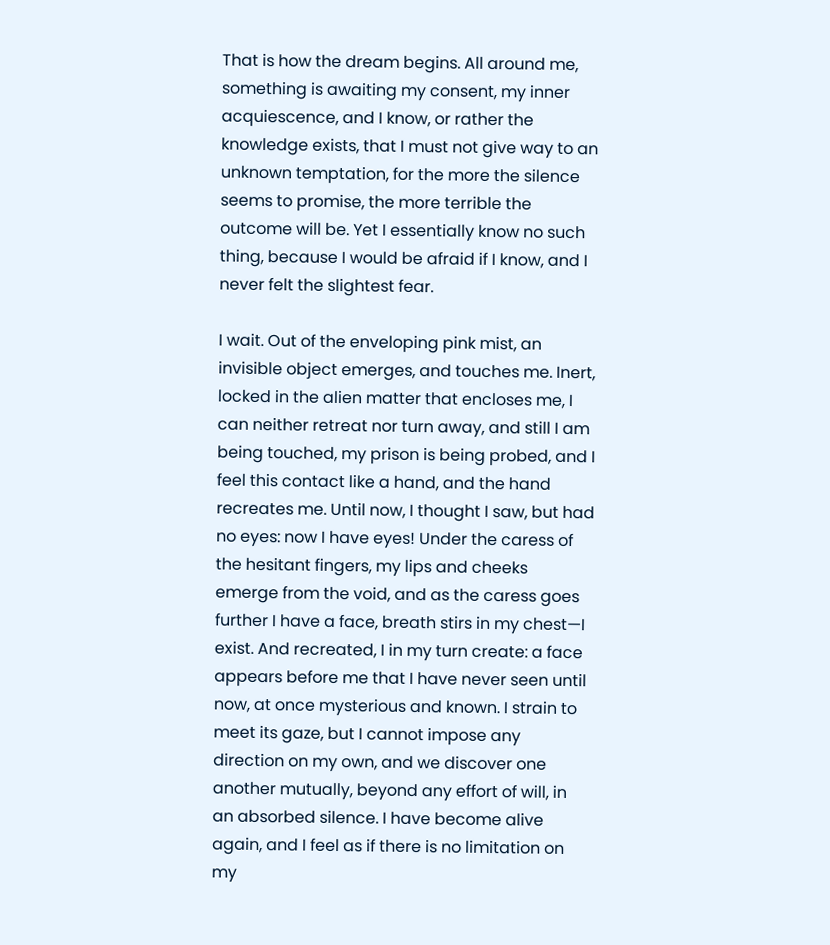That is how the dream begins. All around me, something is awaiting my consent, my inner acquiescence, and I know, or rather the knowledge exists, that I must not give way to an unknown temptation, for the more the silence seems to promise, the more terrible the outcome will be. Yet I essentially know no such thing, because I would be afraid if I know, and I never felt the slightest fear.

I wait. Out of the enveloping pink mist, an invisible object emerges, and touches me. Inert, locked in the alien matter that encloses me, I can neither retreat nor turn away, and still I am being touched, my prison is being probed, and I feel this contact like a hand, and the hand recreates me. Until now, I thought I saw, but had no eyes: now I have eyes! Under the caress of the hesitant fingers, my lips and cheeks emerge from the void, and as the caress goes further I have a face, breath stirs in my chest—I exist. And recreated, I in my turn create: a face appears before me that I have never seen until now, at once mysterious and known. I strain to meet its gaze, but I cannot impose any direction on my own, and we discover one another mutually, beyond any effort of will, in an absorbed silence. I have become alive again, and I feel as if there is no limitation on my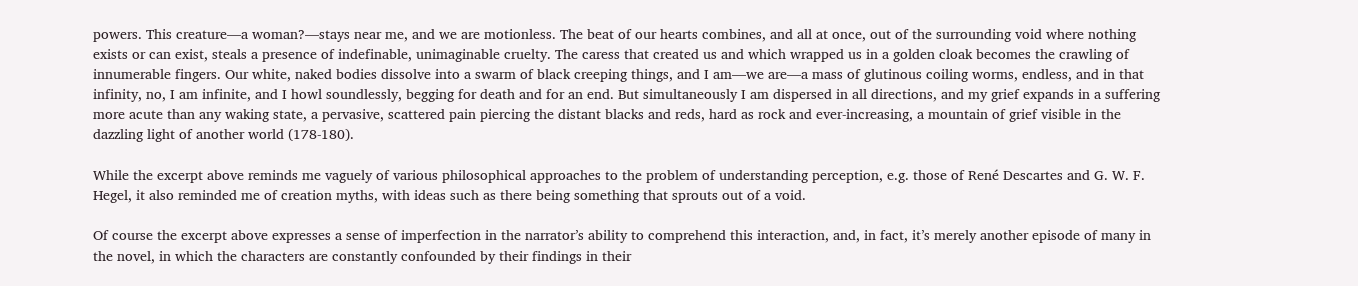powers. This creature—a woman?—stays near me, and we are motionless. The beat of our hearts combines, and all at once, out of the surrounding void where nothing exists or can exist, steals a presence of indefinable, unimaginable cruelty. The caress that created us and which wrapped us in a golden cloak becomes the crawling of innumerable fingers. Our white, naked bodies dissolve into a swarm of black creeping things, and I am—we are—a mass of glutinous coiling worms, endless, and in that infinity, no, I am infinite, and I howl soundlessly, begging for death and for an end. But simultaneously I am dispersed in all directions, and my grief expands in a suffering more acute than any waking state, a pervasive, scattered pain piercing the distant blacks and reds, hard as rock and ever-increasing, a mountain of grief visible in the dazzling light of another world (178-180).

While the excerpt above reminds me vaguely of various philosophical approaches to the problem of understanding perception, e.g. those of René Descartes and G. W. F. Hegel, it also reminded me of creation myths, with ideas such as there being something that sprouts out of a void.

Of course the excerpt above expresses a sense of imperfection in the narrator’s ability to comprehend this interaction, and, in fact, it’s merely another episode of many in the novel, in which the characters are constantly confounded by their findings in their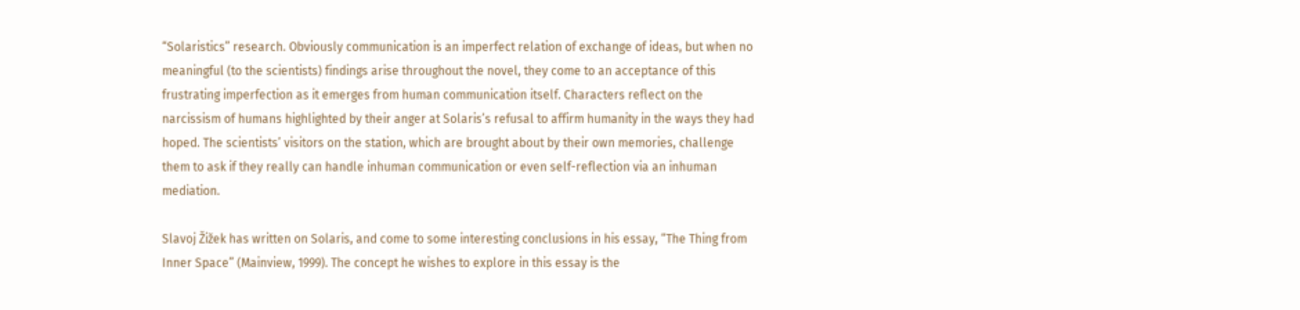“Solaristics” research. Obviously communication is an imperfect relation of exchange of ideas, but when no meaningful (to the scientists) findings arise throughout the novel, they come to an acceptance of this frustrating imperfection as it emerges from human communication itself. Characters reflect on the narcissism of humans highlighted by their anger at Solaris’s refusal to affirm humanity in the ways they had hoped. The scientists’ visitors on the station, which are brought about by their own memories, challenge them to ask if they really can handle inhuman communication or even self-reflection via an inhuman mediation.

Slavoj Žižek has written on Solaris, and come to some interesting conclusions in his essay, “The Thing from Inner Space” (Mainview, 1999). The concept he wishes to explore in this essay is the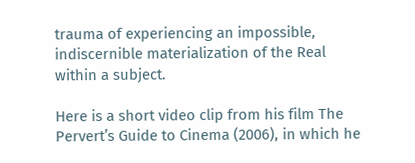trauma of experiencing an impossible, indiscernible materialization of the Real within a subject.

Here is a short video clip from his film The Pervert’s Guide to Cinema (2006), in which he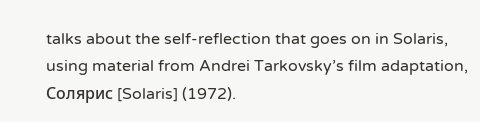talks about the self-reflection that goes on in Solaris, using material from Andrei Tarkovsky’s film adaptation, Солярис [Solaris] (1972).